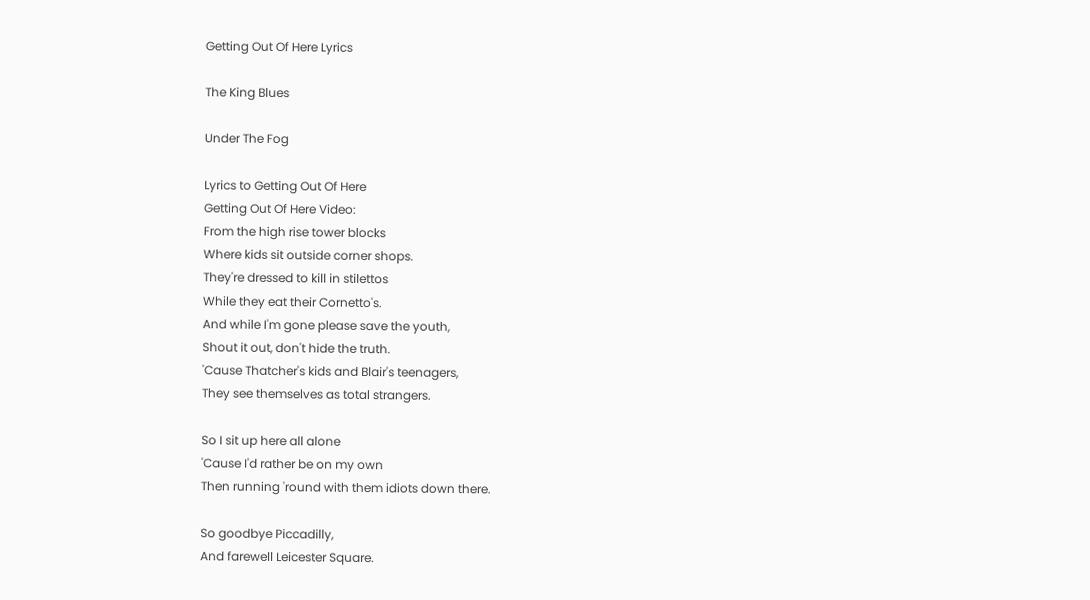Getting Out Of Here Lyrics

The King Blues

Under The Fog

Lyrics to Getting Out Of Here
Getting Out Of Here Video:
From the high rise tower blocks
Where kids sit outside corner shops.
They're dressed to kill in stilettos
While they eat their Cornetto's.
And while I'm gone please save the youth,
Shout it out, don't hide the truth.
'Cause Thatcher's kids and Blair's teenagers,
They see themselves as total strangers.

So I sit up here all alone
'Cause I'd rather be on my own
Then running 'round with them idiots down there.

So goodbye Piccadilly,
And farewell Leicester Square.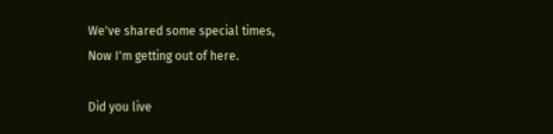We've shared some special times,
Now I'm getting out of here.

Did you live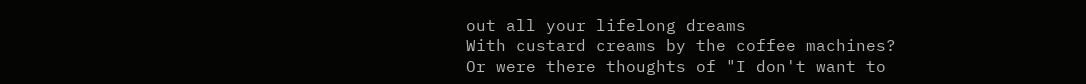out all your lifelong dreams
With custard creams by the coffee machines?
Or were there thoughts of "I don't want to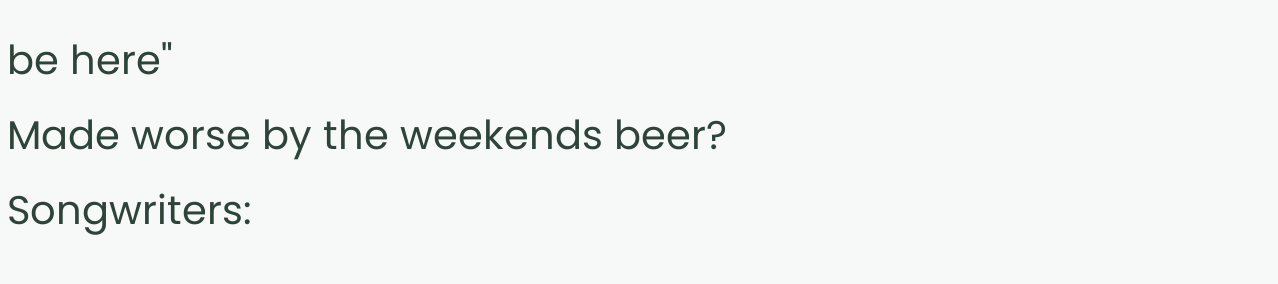be here"
Made worse by the weekends beer?
Songwriters: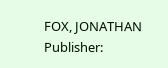FOX, JONATHAN
Publisher: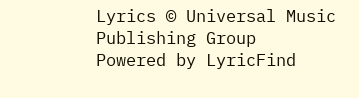Lyrics © Universal Music Publishing Group
Powered by LyricFind